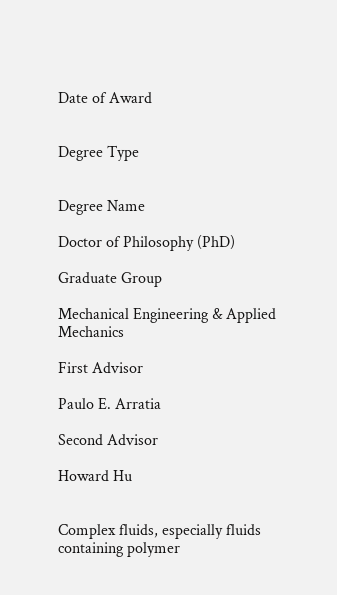Date of Award


Degree Type


Degree Name

Doctor of Philosophy (PhD)

Graduate Group

Mechanical Engineering & Applied Mechanics

First Advisor

Paulo E. Arratia

Second Advisor

Howard Hu


Complex fluids, especially fluids containing polymer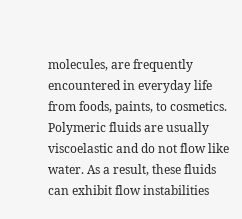molecules, are frequently encountered in everyday life from foods, paints, to cosmetics. Polymeric fluids are usually viscoelastic and do not flow like water. As a result, these fluids can exhibit flow instabilities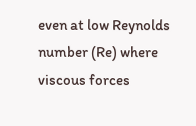even at low Reynolds number (Re) where viscous forces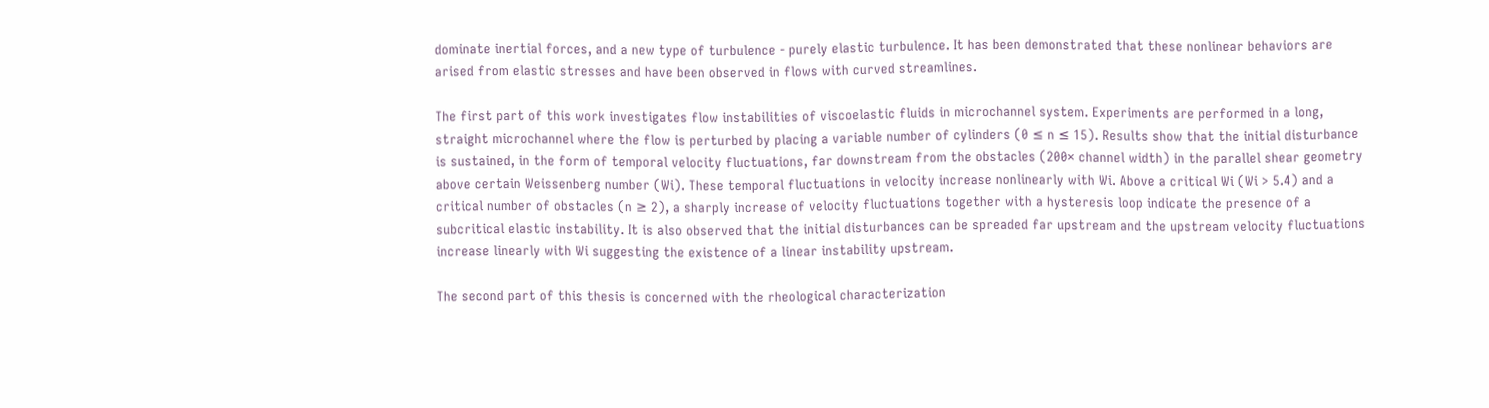dominate inertial forces, and a new type of turbulence - purely elastic turbulence. It has been demonstrated that these nonlinear behaviors are arised from elastic stresses and have been observed in flows with curved streamlines.

The first part of this work investigates flow instabilities of viscoelastic fluids in microchannel system. Experiments are performed in a long, straight microchannel where the flow is perturbed by placing a variable number of cylinders (0 ≤ n ≤ 15). Results show that the initial disturbance is sustained, in the form of temporal velocity fluctuations, far downstream from the obstacles (200× channel width) in the parallel shear geometry above certain Weissenberg number (Wi). These temporal fluctuations in velocity increase nonlinearly with Wi. Above a critical Wi (Wi > 5.4) and a critical number of obstacles (n ≥ 2), a sharply increase of velocity fluctuations together with a hysteresis loop indicate the presence of a subcritical elastic instability. It is also observed that the initial disturbances can be spreaded far upstream and the upstream velocity fluctuations increase linearly with Wi suggesting the existence of a linear instability upstream.

The second part of this thesis is concerned with the rheological characterization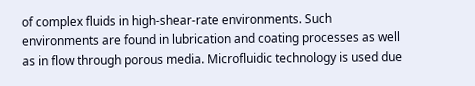of complex fluids in high-shear-rate environments. Such environments are found in lubrication and coating processes as well as in flow through porous media. Microfluidic technology is used due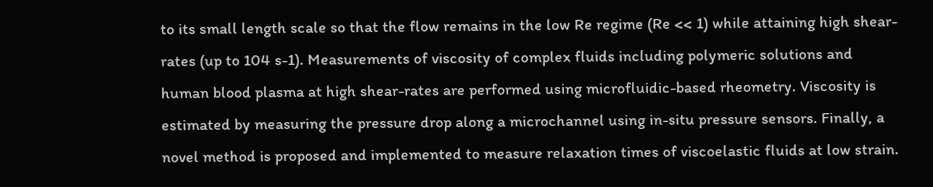to its small length scale so that the flow remains in the low Re regime (Re << 1) while attaining high shear-rates (up to 104 s-1). Measurements of viscosity of complex fluids including polymeric solutions and human blood plasma at high shear-rates are performed using microfluidic-based rheometry. Viscosity is estimated by measuring the pressure drop along a microchannel using in-situ pressure sensors. Finally, a novel method is proposed and implemented to measure relaxation times of viscoelastic fluids at low strain.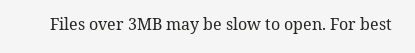Files over 3MB may be slow to open. For best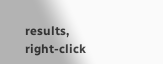results, right-click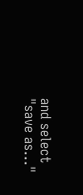and select "save as..."